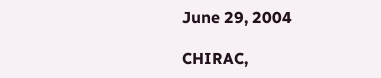June 29, 2004

CHIRAC,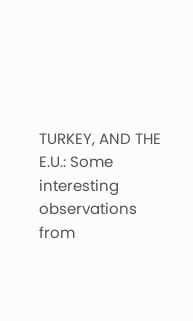TURKEY, AND THE E.U.: Some interesting observations from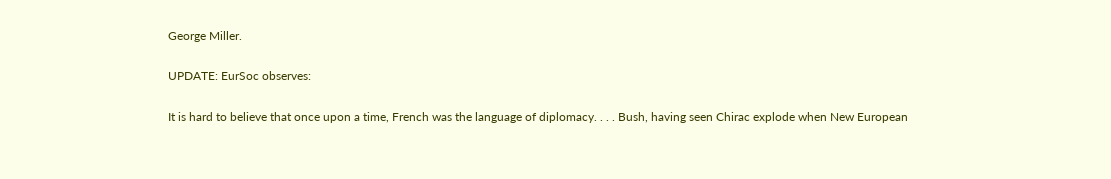George Miller.

UPDATE: EurSoc observes:

It is hard to believe that once upon a time, French was the language of diplomacy. . . . Bush, having seen Chirac explode when New European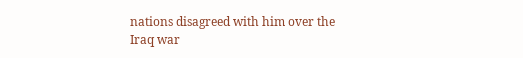nations disagreed with him over the Iraq war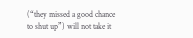(“they missed a good chance to shut up”) will not take it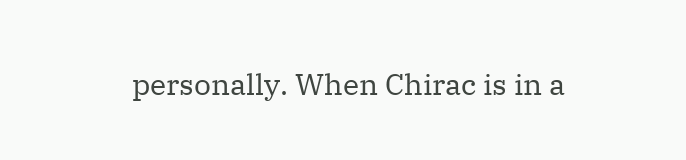personally. When Chirac is in a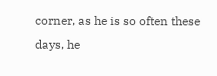corner, as he is so often these days, he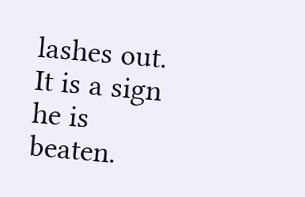lashes out. It is a sign he is beaten.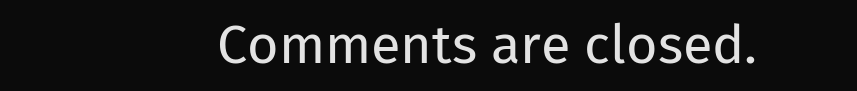Comments are closed.